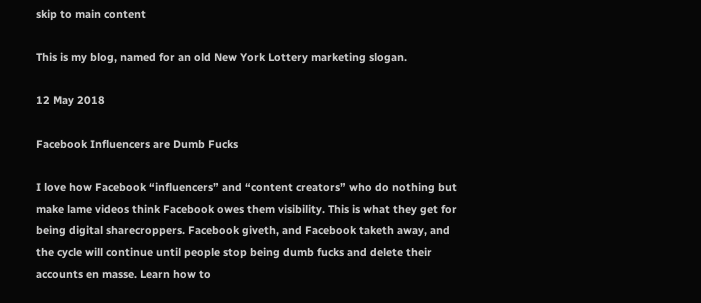skip to main content

This is my blog, named for an old New York Lottery marketing slogan.

12 May 2018

Facebook Influencers are Dumb Fucks

I love how Facebook “influencers” and “content creators” who do nothing but make lame videos think Facebook owes them visibility. This is what they get for being digital sharecroppers. Facebook giveth, and Facebook taketh away, and the cycle will continue until people stop being dumb fucks and delete their accounts en masse. Learn how to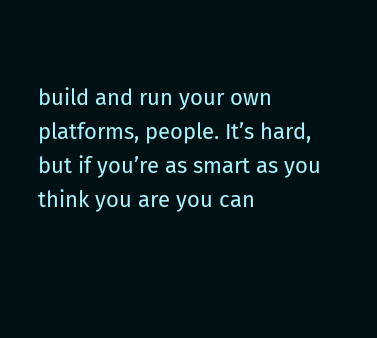build and run your own platforms, people. It’s hard, but if you’re as smart as you think you are you can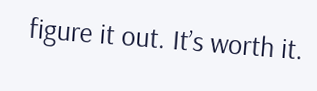figure it out. It’s worth it.